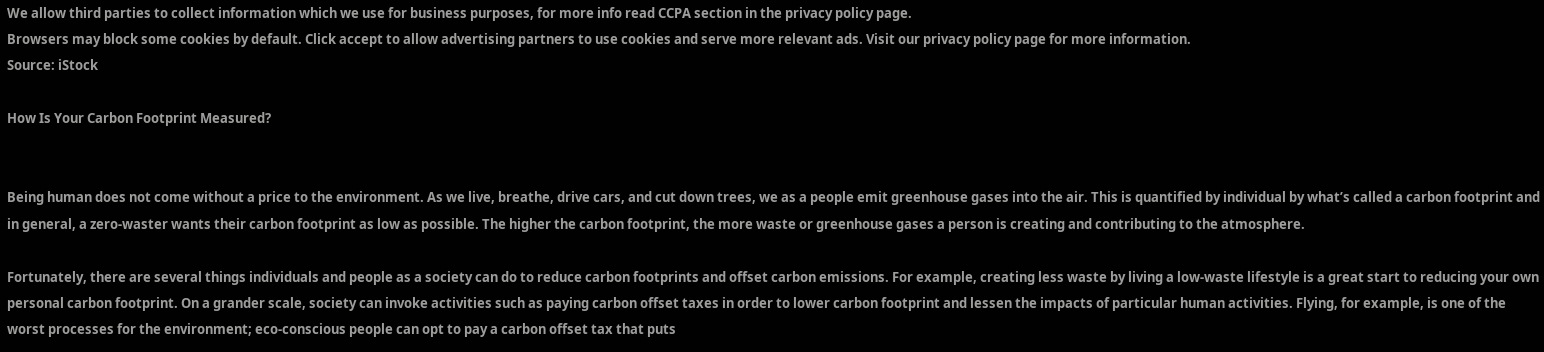We allow third parties to collect information which we use for business purposes, for more info read CCPA section in the privacy policy page.
Browsers may block some cookies by default. Click accept to allow advertising partners to use cookies and serve more relevant ads. Visit our privacy policy page for more information.
Source: iStock

How Is Your Carbon Footprint Measured?


Being human does not come without a price to the environment. As we live, breathe, drive cars, and cut down trees, we as a people emit greenhouse gases into the air. This is quantified by individual by what’s called a carbon footprint and in general, a zero-waster wants their carbon footprint as low as possible. The higher the carbon footprint, the more waste or greenhouse gases a person is creating and contributing to the atmosphere.

Fortunately, there are several things individuals and people as a society can do to reduce carbon footprints and offset carbon emissions. For example, creating less waste by living a low-waste lifestyle is a great start to reducing your own personal carbon footprint. On a grander scale, society can invoke activities such as paying carbon offset taxes in order to lower carbon footprint and lessen the impacts of particular human activities. Flying, for example, is one of the worst processes for the environment; eco-conscious people can opt to pay a carbon offset tax that puts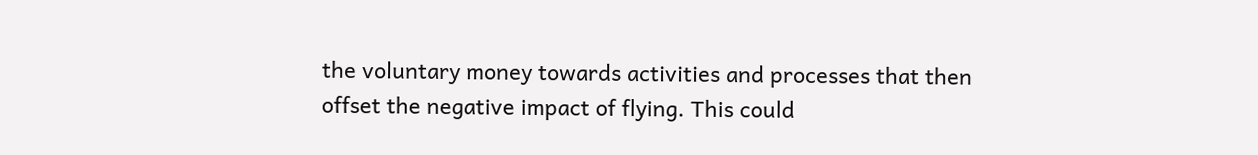the voluntary money towards activities and processes that then offset the negative impact of flying. This could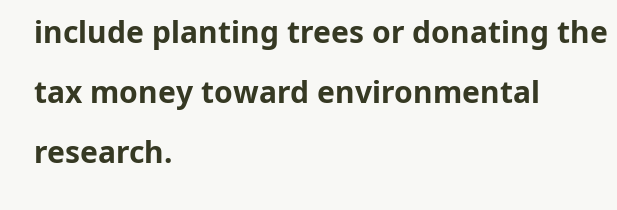include planting trees or donating the tax money toward environmental research.